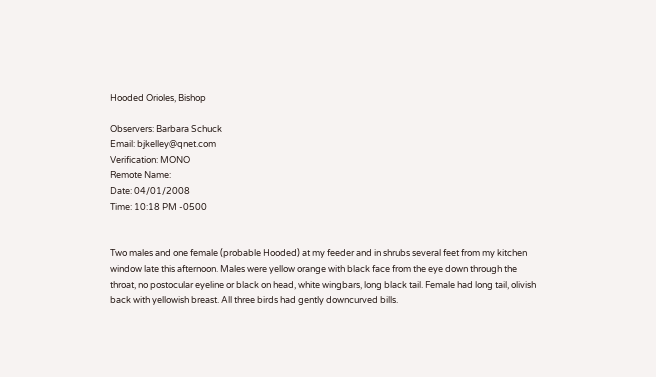Hooded Orioles, Bishop

Observers: Barbara Schuck
Email: bjkelley@qnet.com
Verification: MONO
Remote Name:
Date: 04/01/2008
Time: 10:18 PM -0500


Two males and one female (probable Hooded) at my feeder and in shrubs several feet from my kitchen window late this afternoon. Males were yellow orange with black face from the eye down through the throat, no postocular eyeline or black on head, white wingbars, long black tail. Female had long tail, olivish back with yellowish breast. All three birds had gently downcurved bills.